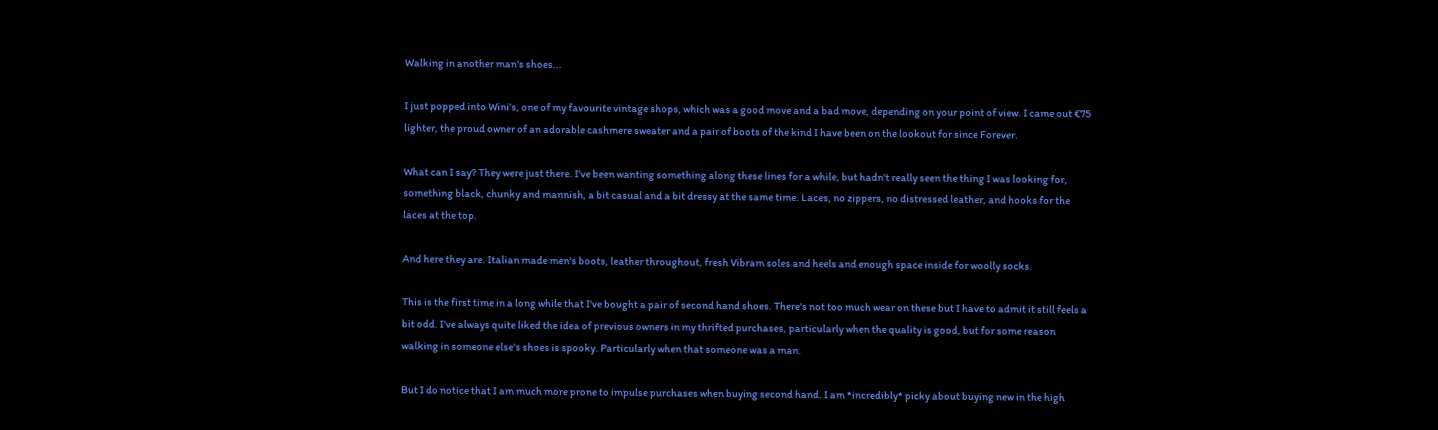Walking in another man's shoes...

I just popped into Wini's, one of my favourite vintage shops, which was a good move and a bad move, depending on your point of view. I came out €75 lighter, the proud owner of an adorable cashmere sweater and a pair of boots of the kind I have been on the lookout for since Forever.

What can I say? They were just there. I've been wanting something along these lines for a while, but hadn't really seen the thing I was looking for, something black, chunky and mannish, a bit casual and a bit dressy at the same time. Laces, no zippers, no distressed leather, and hooks for the laces at the top.

And here they are. Italian made men's boots, leather throughout, fresh Vibram soles and heels and enough space inside for woolly socks.

This is the first time in a long while that I've bought a pair of second hand shoes. There's not too much wear on these but I have to admit it still feels a bit odd. I've always quite liked the idea of previous owners in my thrifted purchases, particularly when the quality is good, but for some reason walking in someone else's shoes is spooky. Particularly when that someone was a man.

But I do notice that I am much more prone to impulse purchases when buying second hand. I am *incredibly* picky about buying new in the high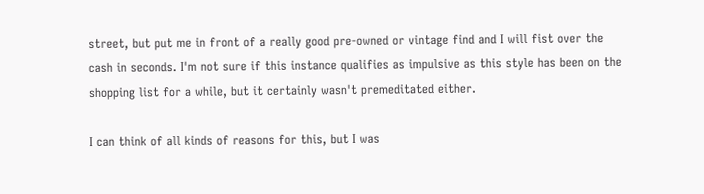street, but put me in front of a really good pre-owned or vintage find and I will fist over the cash in seconds. I'm not sure if this instance qualifies as impulsive as this style has been on the shopping list for a while, but it certainly wasn't premeditated either.

I can think of all kinds of reasons for this, but I was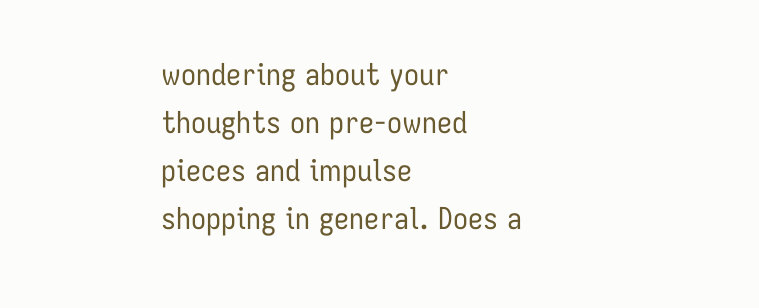wondering about your thoughts on pre-owned pieces and impulse shopping in general. Does a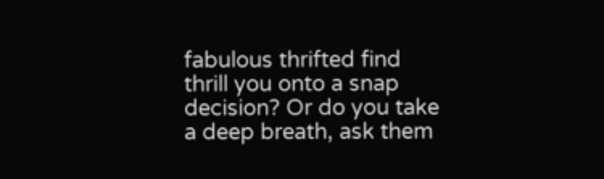fabulous thrifted find thrill you onto a snap decision? Or do you take a deep breath, ask them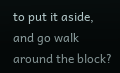to put it aside, and go walk around the block?